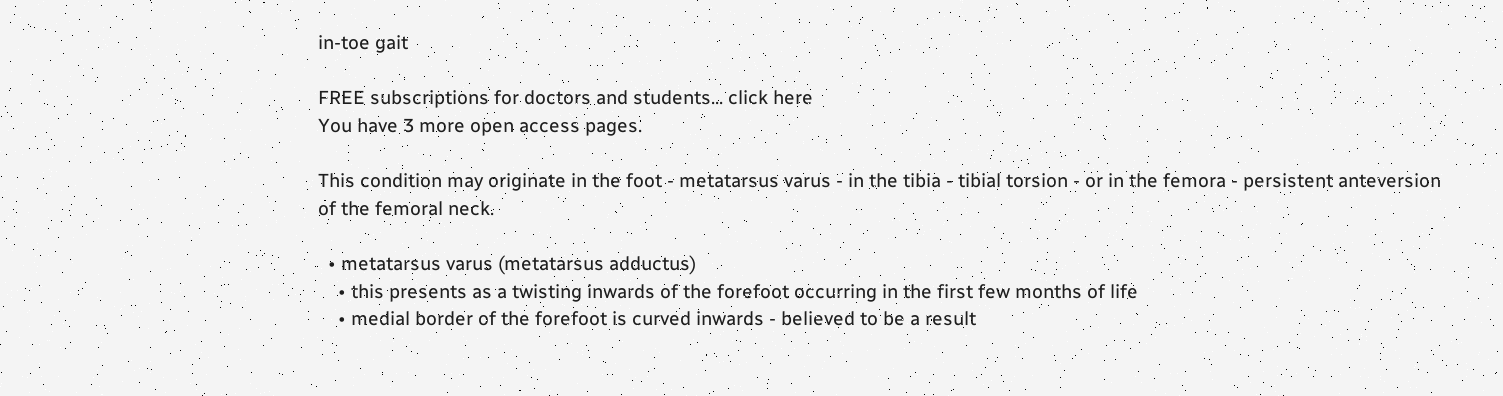in-toe gait

FREE subscriptions for doctors and students... click here
You have 3 more open access pages.

This condition may originate in the foot - metatarsus varus - in the tibia - tibial torsion - or in the femora - persistent anteversion of the femoral neck.

  • metatarsus varus (metatarsus adductus)
    • this presents as a twisting inwards of the forefoot occurring in the first few months of life
    • medial border of the forefoot is curved inwards - believed to be a result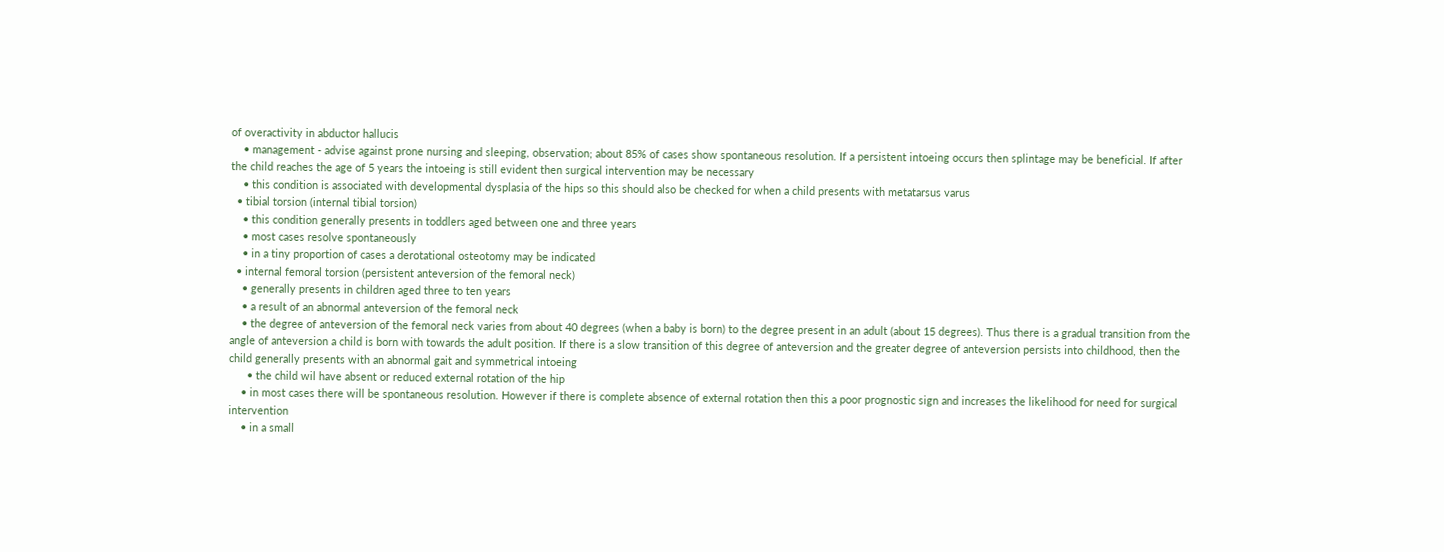of overactivity in abductor hallucis
    • management - advise against prone nursing and sleeping, observation; about 85% of cases show spontaneous resolution. If a persistent intoeing occurs then splintage may be beneficial. If after the child reaches the age of 5 years the intoeing is still evident then surgical intervention may be necessary
    • this condition is associated with developmental dysplasia of the hips so this should also be checked for when a child presents with metatarsus varus
  • tibial torsion (internal tibial torsion)
    • this condition generally presents in toddlers aged between one and three years
    • most cases resolve spontaneously
    • in a tiny proportion of cases a derotational osteotomy may be indicated
  • internal femoral torsion (persistent anteversion of the femoral neck)
    • generally presents in children aged three to ten years
    • a result of an abnormal anteversion of the femoral neck
    • the degree of anteversion of the femoral neck varies from about 40 degrees (when a baby is born) to the degree present in an adult (about 15 degrees). Thus there is a gradual transition from the angle of anteversion a child is born with towards the adult position. If there is a slow transition of this degree of anteversion and the greater degree of anteversion persists into childhood, then the child generally presents with an abnormal gait and symmetrical intoeing
      • the child wil have absent or reduced external rotation of the hip
    • in most cases there will be spontaneous resolution. However if there is complete absence of external rotation then this a poor prognostic sign and increases the likelihood for need for surgical intervention
    • in a small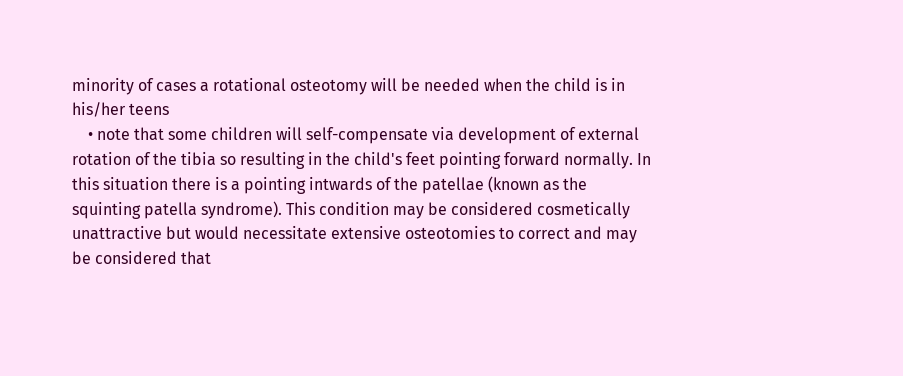minority of cases a rotational osteotomy will be needed when the child is in his/her teens
    • note that some children will self-compensate via development of external rotation of the tibia so resulting in the child's feet pointing forward normally. In this situation there is a pointing intwards of the patellae (known as the squinting patella syndrome). This condition may be considered cosmetically unattractive but would necessitate extensive osteotomies to correct and may be considered that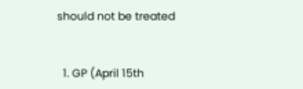should not be treated


  1. GP (April 15th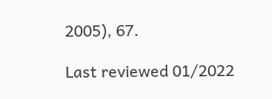2005), 67.

Last reviewed 01/2022